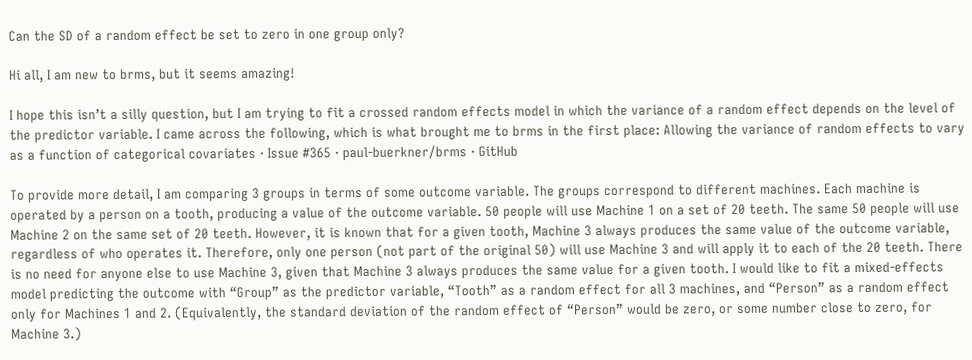Can the SD of a random effect be set to zero in one group only?

Hi all, I am new to brms, but it seems amazing!

I hope this isn’t a silly question, but I am trying to fit a crossed random effects model in which the variance of a random effect depends on the level of the predictor variable. I came across the following, which is what brought me to brms in the first place: Allowing the variance of random effects to vary as a function of categorical covariates · Issue #365 · paul-buerkner/brms · GitHub

To provide more detail, I am comparing 3 groups in terms of some outcome variable. The groups correspond to different machines. Each machine is operated by a person on a tooth, producing a value of the outcome variable. 50 people will use Machine 1 on a set of 20 teeth. The same 50 people will use Machine 2 on the same set of 20 teeth. However, it is known that for a given tooth, Machine 3 always produces the same value of the outcome variable, regardless of who operates it. Therefore, only one person (not part of the original 50) will use Machine 3 and will apply it to each of the 20 teeth. There is no need for anyone else to use Machine 3, given that Machine 3 always produces the same value for a given tooth. I would like to fit a mixed-effects model predicting the outcome with “Group” as the predictor variable, “Tooth” as a random effect for all 3 machines, and “Person” as a random effect only for Machines 1 and 2. (Equivalently, the standard deviation of the random effect of “Person” would be zero, or some number close to zero, for Machine 3.)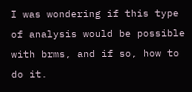I was wondering if this type of analysis would be possible with brms, and if so, how to do it.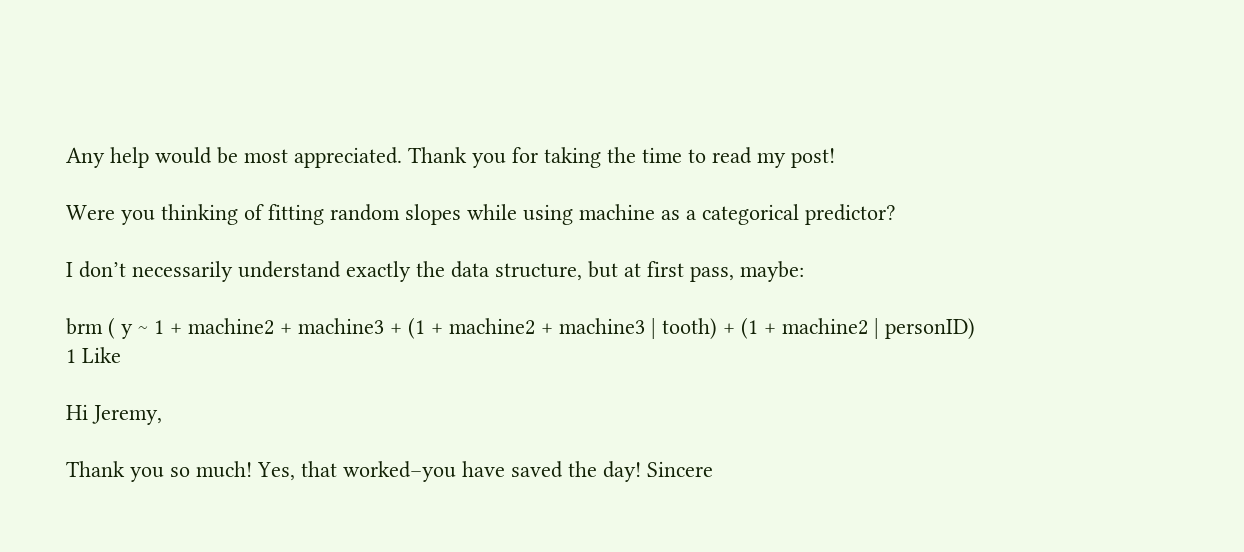Any help would be most appreciated. Thank you for taking the time to read my post!

Were you thinking of fitting random slopes while using machine as a categorical predictor?

I don’t necessarily understand exactly the data structure, but at first pass, maybe:

brm ( y ~ 1 + machine2 + machine3 + (1 + machine2 + machine3 | tooth) + (1 + machine2 | personID)
1 Like

Hi Jeremy,

Thank you so much! Yes, that worked–you have saved the day! Sincere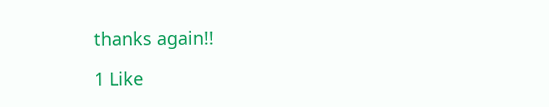thanks again!!

1 Like